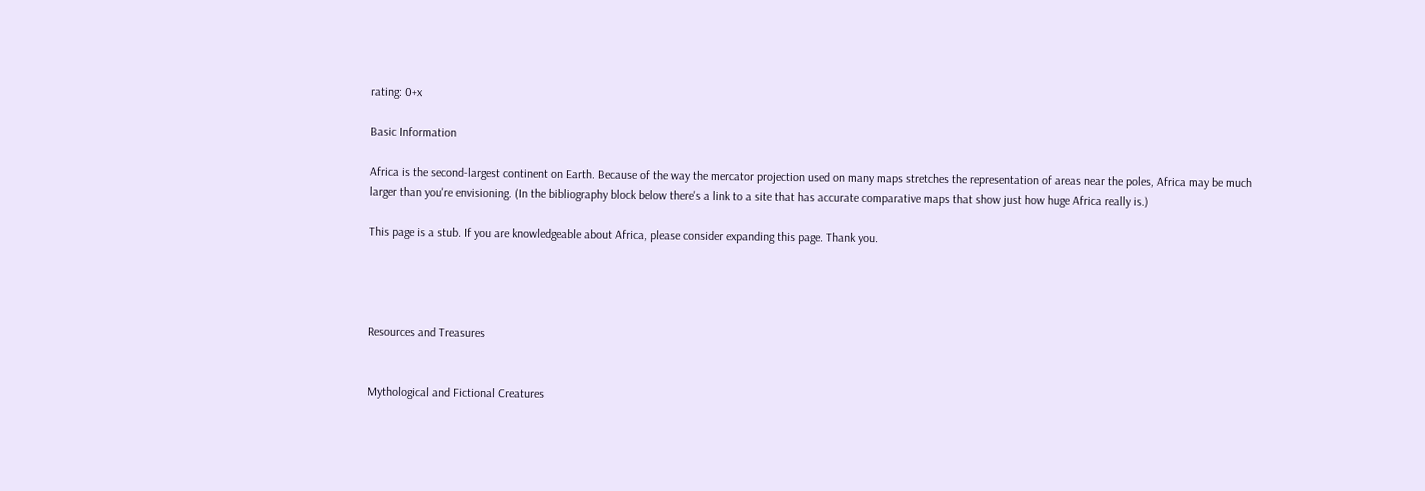rating: 0+x

Basic Information

Africa is the second-largest continent on Earth. Because of the way the mercator projection used on many maps stretches the representation of areas near the poles, Africa may be much larger than you're envisioning. (In the bibliography block below there's a link to a site that has accurate comparative maps that show just how huge Africa really is.)

This page is a stub. If you are knowledgeable about Africa, please consider expanding this page. Thank you.




Resources and Treasures


Mythological and Fictional Creatures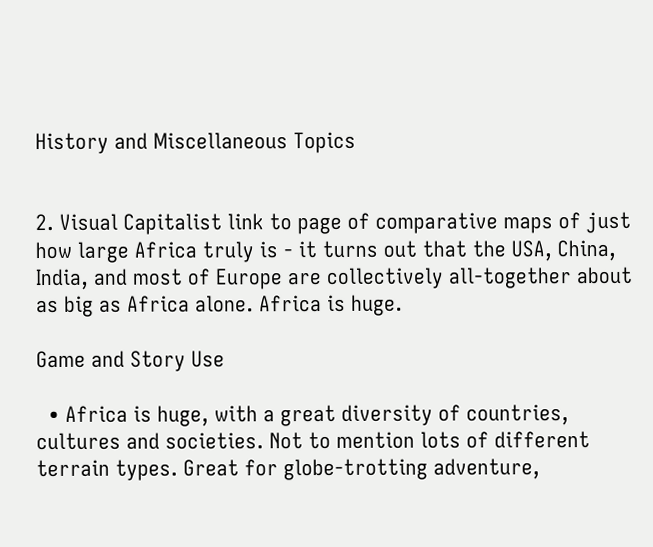History and Miscellaneous Topics


2. Visual Capitalist link to page of comparative maps of just how large Africa truly is - it turns out that the USA, China, India, and most of Europe are collectively all-together about as big as Africa alone. Africa is huge.

Game and Story Use

  • Africa is huge, with a great diversity of countries, cultures and societies. Not to mention lots of different terrain types. Great for globe-trotting adventure,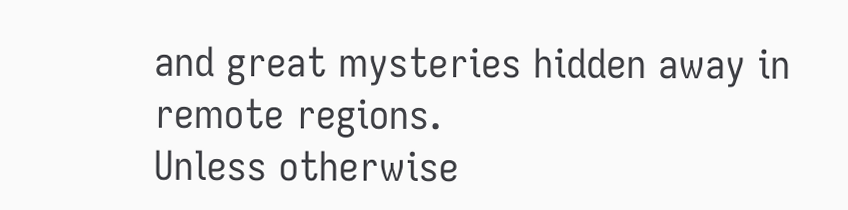and great mysteries hidden away in remote regions.
Unless otherwise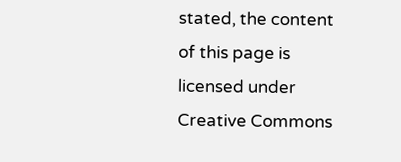stated, the content of this page is licensed under Creative Commons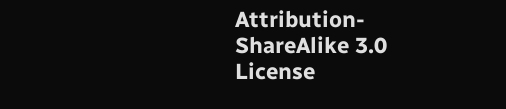Attribution-ShareAlike 3.0 License